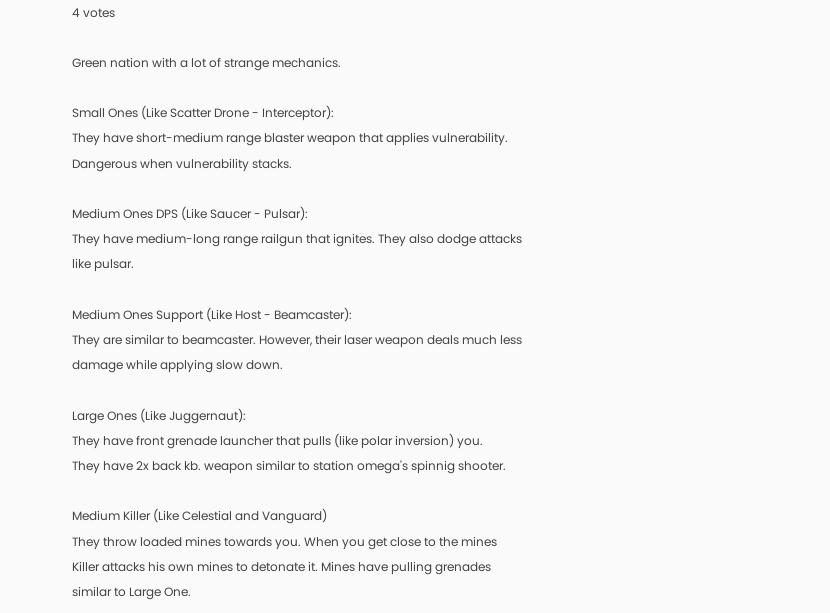4 votes

Green nation with a lot of strange mechanics.

Small Ones (Like Scatter Drone - Interceptor):
They have short-medium range blaster weapon that applies vulnerability. Dangerous when vulnerability stacks.

Medium Ones DPS (Like Saucer - Pulsar):
They have medium-long range railgun that ignites. They also dodge attacks like pulsar.

Medium Ones Support (Like Host - Beamcaster):
They are similar to beamcaster. However, their laser weapon deals much less damage while applying slow down.

Large Ones (Like Juggernaut):
They have front grenade launcher that pulls (like polar inversion) you.
They have 2x back kb. weapon similar to station omega's spinnig shooter.

Medium Killer (Like Celestial and Vanguard)
They throw loaded mines towards you. When you get close to the mines Killer attacks his own mines to detonate it. Mines have pulling grenades similar to Large One.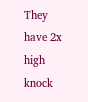They have 2x high knock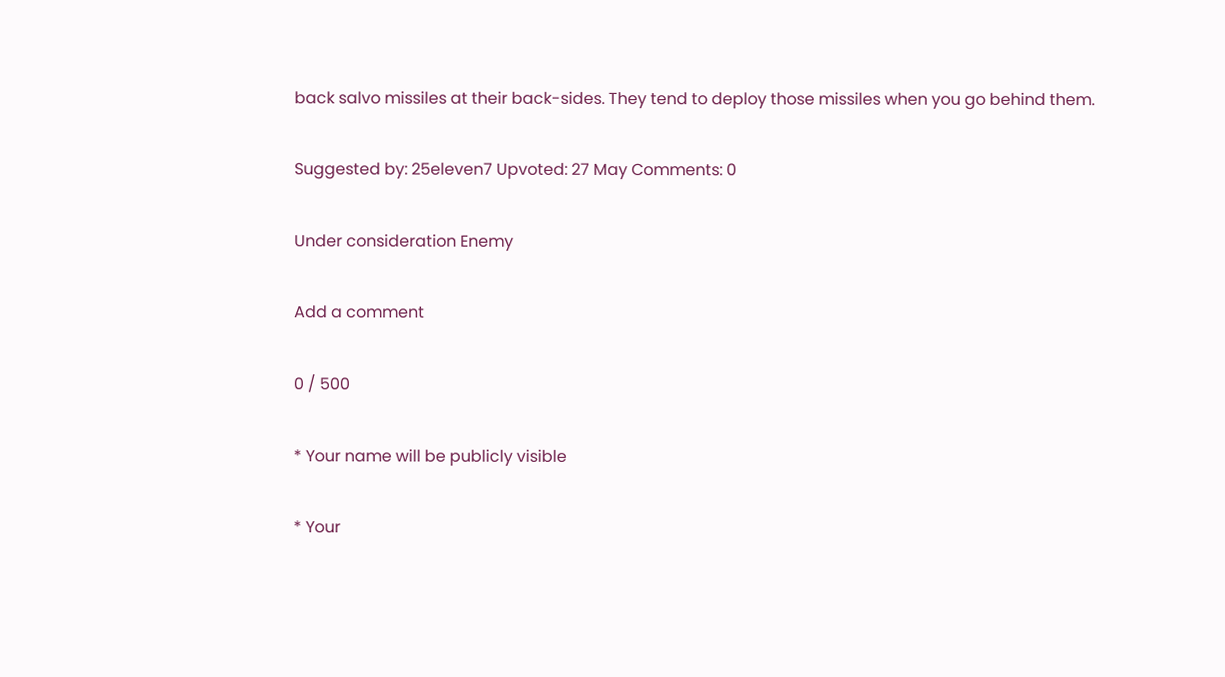back salvo missiles at their back-sides. They tend to deploy those missiles when you go behind them.

Suggested by: 25eleven7 Upvoted: 27 May Comments: 0

Under consideration Enemy

Add a comment

0 / 500

* Your name will be publicly visible

* Your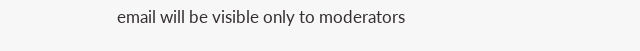email will be visible only to moderators